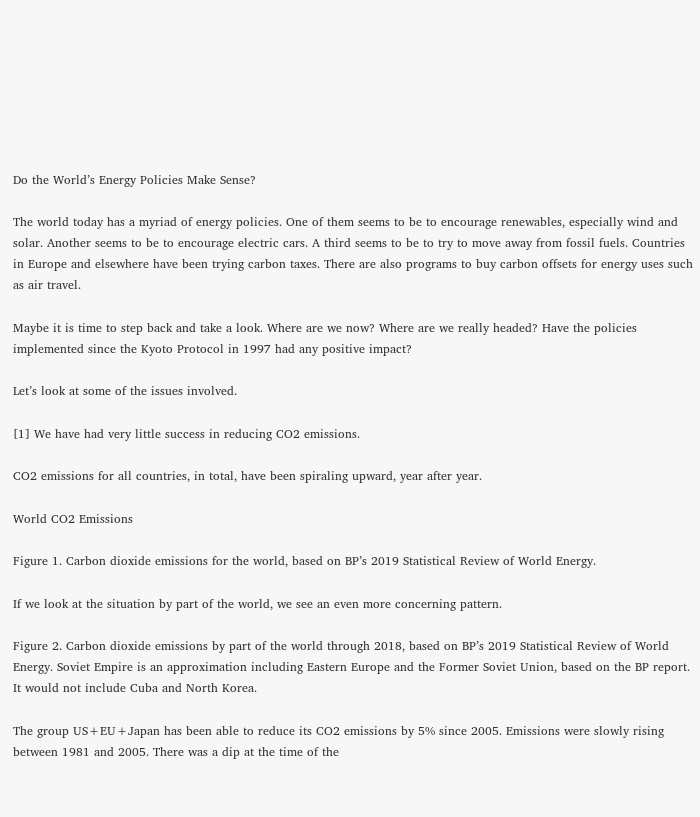Do the World’s Energy Policies Make Sense?

The world today has a myriad of energy policies. One of them seems to be to encourage renewables, especially wind and solar. Another seems to be to encourage electric cars. A third seems to be to try to move away from fossil fuels. Countries in Europe and elsewhere have been trying carbon taxes. There are also programs to buy carbon offsets for energy uses such as air travel.

Maybe it is time to step back and take a look. Where are we now? Where are we really headed? Have the policies implemented since the Kyoto Protocol in 1997 had any positive impact?

Let’s look at some of the issues involved.

[1] We have had very little success in reducing CO2 emissions.

CO2 emissions for all countries, in total, have been spiraling upward, year after year.

World CO2 Emissions

Figure 1. Carbon dioxide emissions for the world, based on BP’s 2019 Statistical Review of World Energy.

If we look at the situation by part of the world, we see an even more concerning pattern.

Figure 2. Carbon dioxide emissions by part of the world through 2018, based on BP’s 2019 Statistical Review of World Energy. Soviet Empire is an approximation including Eastern Europe and the Former Soviet Union, based on the BP report. It would not include Cuba and North Korea.

The group US+EU+Japan has been able to reduce its CO2 emissions by 5% since 2005. Emissions were slowly rising between 1981 and 2005. There was a dip at the time of the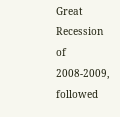Great Recession of 2008-2009, followed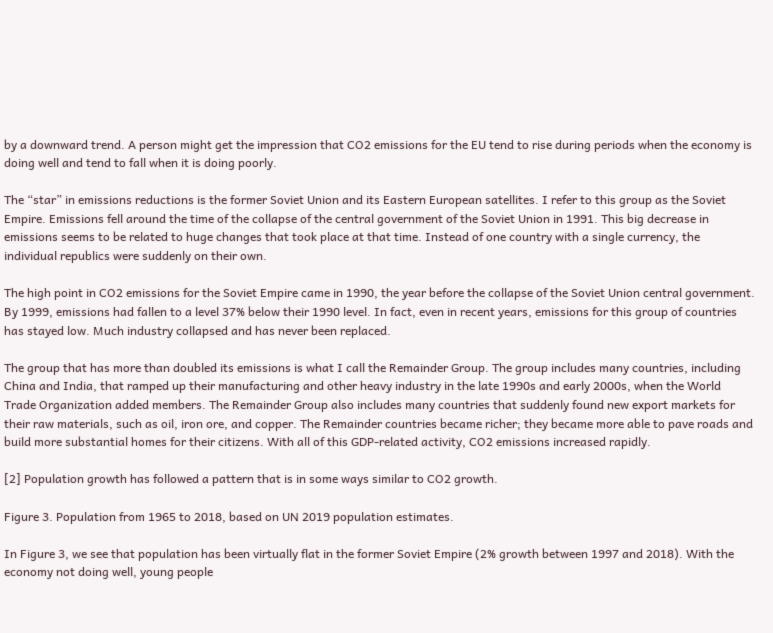by a downward trend. A person might get the impression that CO2 emissions for the EU tend to rise during periods when the economy is doing well and tend to fall when it is doing poorly.

The “star” in emissions reductions is the former Soviet Union and its Eastern European satellites. I refer to this group as the Soviet Empire. Emissions fell around the time of the collapse of the central government of the Soviet Union in 1991. This big decrease in emissions seems to be related to huge changes that took place at that time. Instead of one country with a single currency, the individual republics were suddenly on their own.

The high point in CO2 emissions for the Soviet Empire came in 1990, the year before the collapse of the Soviet Union central government. By 1999, emissions had fallen to a level 37% below their 1990 level. In fact, even in recent years, emissions for this group of countries has stayed low. Much industry collapsed and has never been replaced.

The group that has more than doubled its emissions is what I call the Remainder Group. The group includes many countries, including China and India, that ramped up their manufacturing and other heavy industry in the late 1990s and early 2000s, when the World Trade Organization added members. The Remainder Group also includes many countries that suddenly found new export markets for their raw materials, such as oil, iron ore, and copper. The Remainder countries became richer; they became more able to pave roads and build more substantial homes for their citizens. With all of this GDP-related activity, CO2 emissions increased rapidly.

[2] Population growth has followed a pattern that is in some ways similar to CO2 growth.

Figure 3. Population from 1965 to 2018, based on UN 2019 population estimates.

In Figure 3, we see that population has been virtually flat in the former Soviet Empire (2% growth between 1997 and 2018). With the economy not doing well, young people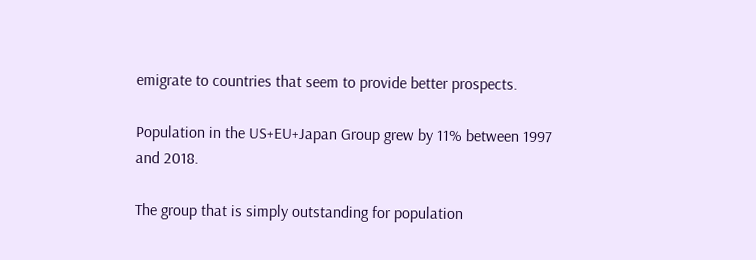emigrate to countries that seem to provide better prospects.

Population in the US+EU+Japan Group grew by 11% between 1997 and 2018.

The group that is simply outstanding for population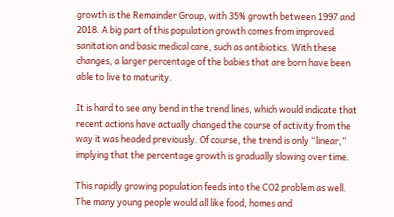growth is the Remainder Group, with 35% growth between 1997 and 2018. A big part of this population growth comes from improved sanitation and basic medical care, such as antibiotics. With these changes, a larger percentage of the babies that are born have been able to live to maturity.

It is hard to see any bend in the trend lines, which would indicate that recent actions have actually changed the course of activity from the way it was headed previously. Of course, the trend is only “linear,” implying that the percentage growth is gradually slowing over time.

This rapidly growing population feeds into the CO2 problem as well. The many young people would all like food, homes and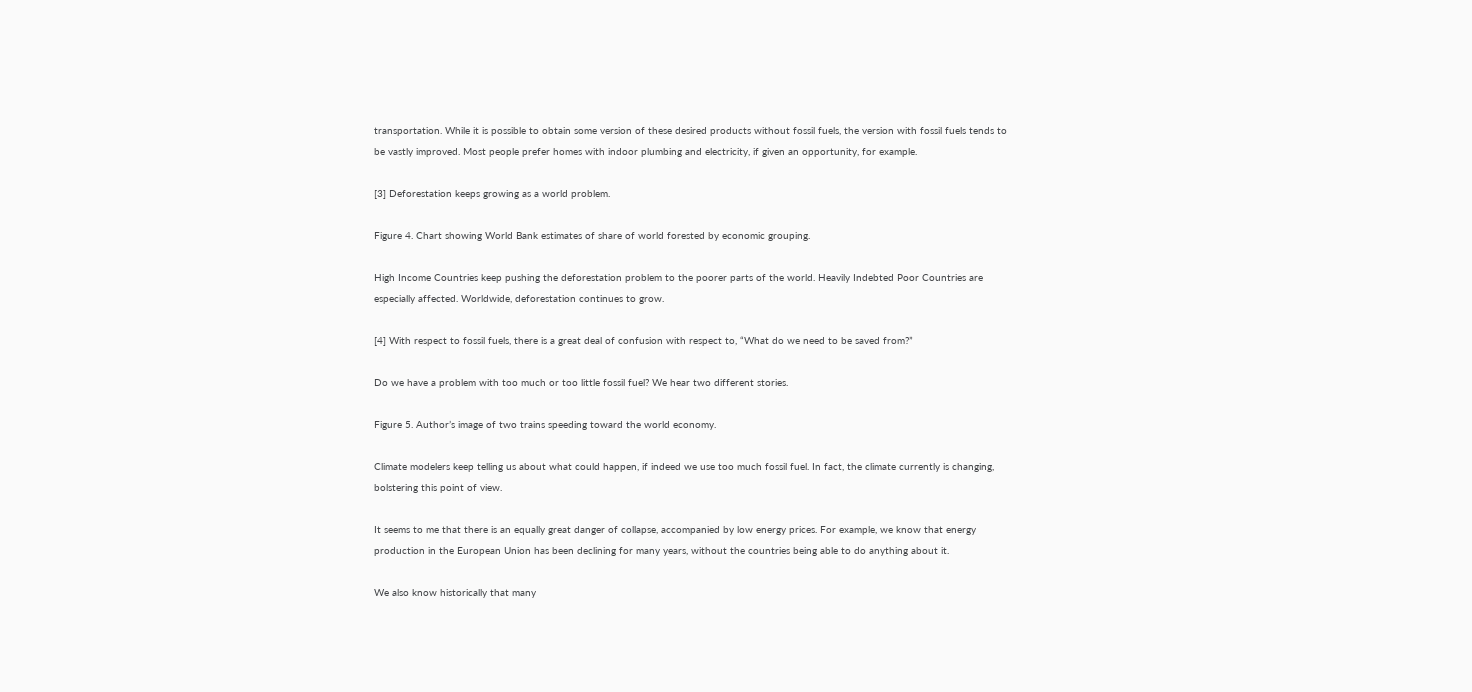transportation. While it is possible to obtain some version of these desired products without fossil fuels, the version with fossil fuels tends to be vastly improved. Most people prefer homes with indoor plumbing and electricity, if given an opportunity, for example.

[3] Deforestation keeps growing as a world problem.

Figure 4. Chart showing World Bank estimates of share of world forested by economic grouping.

High Income Countries keep pushing the deforestation problem to the poorer parts of the world. Heavily Indebted Poor Countries are especially affected. Worldwide, deforestation continues to grow.

[4] With respect to fossil fuels, there is a great deal of confusion with respect to, “What do we need to be saved from?”

Do we have a problem with too much or too little fossil fuel? We hear two different stories.

Figure 5. Author’s image of two trains speeding toward the world economy.

Climate modelers keep telling us about what could happen, if indeed we use too much fossil fuel. In fact, the climate currently is changing, bolstering this point of view.

It seems to me that there is an equally great danger of collapse, accompanied by low energy prices. For example, we know that energy production in the European Union has been declining for many years, without the countries being able to do anything about it.

We also know historically that many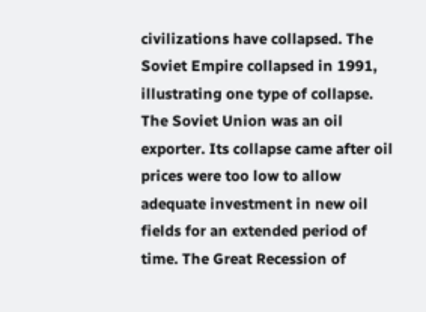civilizations have collapsed. The Soviet Empire collapsed in 1991, illustrating one type of collapse. The Soviet Union was an oil exporter. Its collapse came after oil prices were too low to allow adequate investment in new oil fields for an extended period of time. The Great Recession of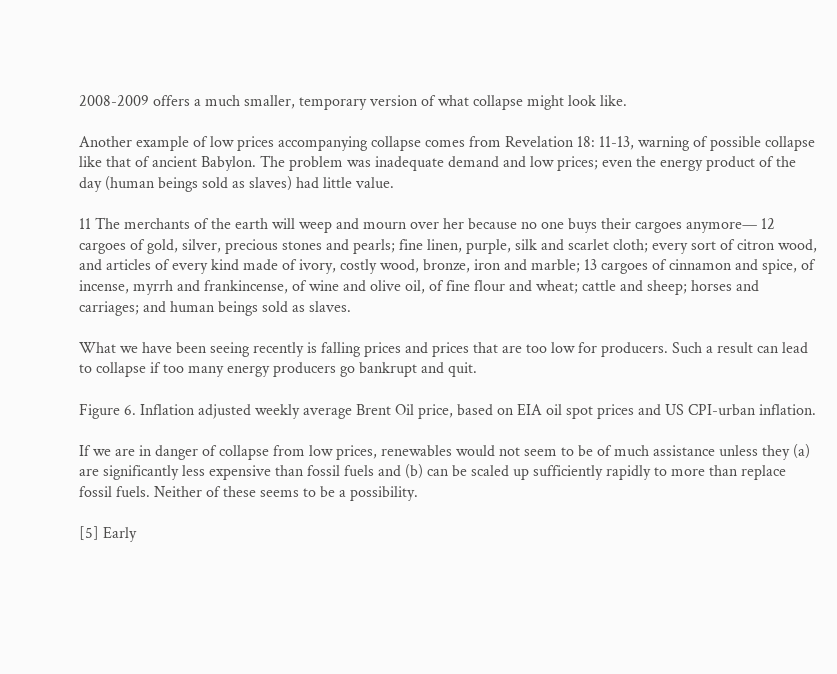2008-2009 offers a much smaller, temporary version of what collapse might look like.

Another example of low prices accompanying collapse comes from Revelation 18: 11-13, warning of possible collapse like that of ancient Babylon. The problem was inadequate demand and low prices; even the energy product of the day (human beings sold as slaves) had little value.

11 The merchants of the earth will weep and mourn over her because no one buys their cargoes anymore— 12 cargoes of gold, silver, precious stones and pearls; fine linen, purple, silk and scarlet cloth; every sort of citron wood, and articles of every kind made of ivory, costly wood, bronze, iron and marble; 13 cargoes of cinnamon and spice, of incense, myrrh and frankincense, of wine and olive oil, of fine flour and wheat; cattle and sheep; horses and carriages; and human beings sold as slaves.

What we have been seeing recently is falling prices and prices that are too low for producers. Such a result can lead to collapse if too many energy producers go bankrupt and quit.

Figure 6. Inflation adjusted weekly average Brent Oil price, based on EIA oil spot prices and US CPI-urban inflation.

If we are in danger of collapse from low prices, renewables would not seem to be of much assistance unless they (a) are significantly less expensive than fossil fuels and (b) can be scaled up sufficiently rapidly to more than replace fossil fuels. Neither of these seems to be a possibility.

[5] Early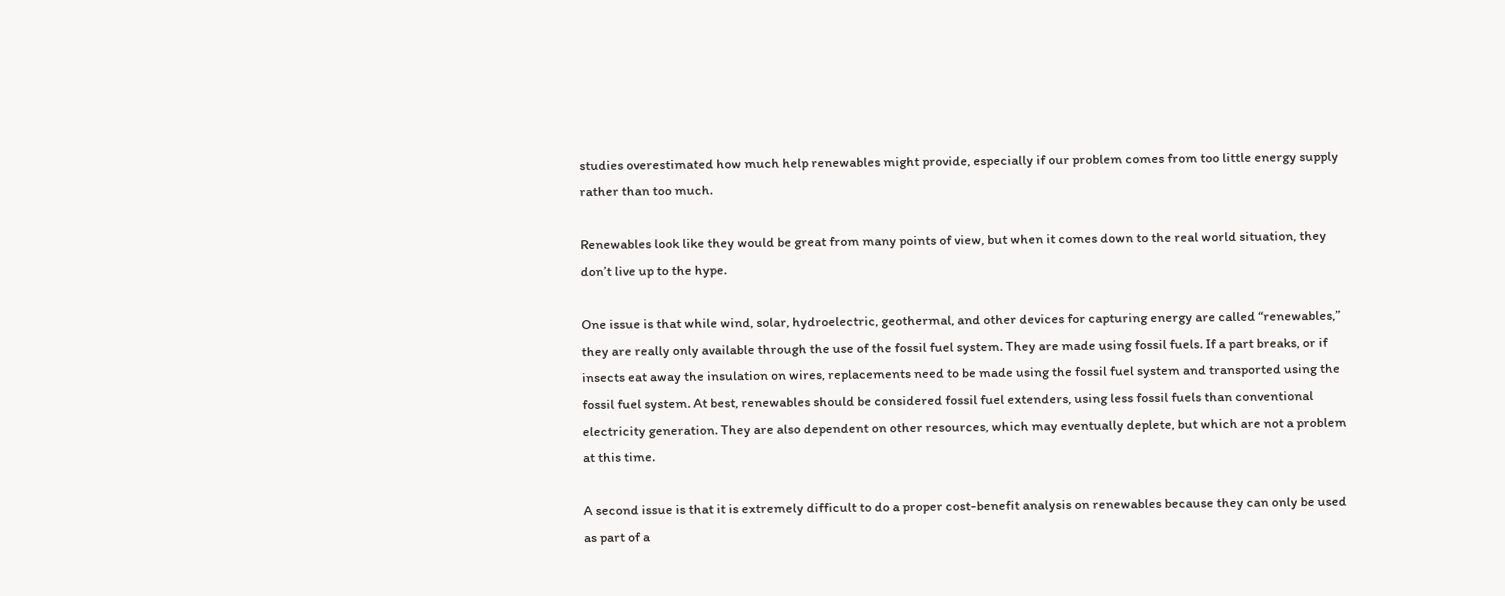studies overestimated how much help renewables might provide, especially if our problem comes from too little energy supply rather than too much.

Renewables look like they would be great from many points of view, but when it comes down to the real world situation, they don’t live up to the hype.

One issue is that while wind, solar, hydroelectric, geothermal, and other devices for capturing energy are called “renewables,” they are really only available through the use of the fossil fuel system. They are made using fossil fuels. If a part breaks, or if insects eat away the insulation on wires, replacements need to be made using the fossil fuel system and transported using the fossil fuel system. At best, renewables should be considered fossil fuel extenders, using less fossil fuels than conventional electricity generation. They are also dependent on other resources, which may eventually deplete, but which are not a problem at this time.

A second issue is that it is extremely difficult to do a proper cost-benefit analysis on renewables because they can only be used as part of a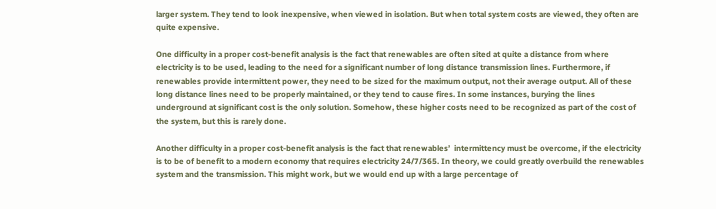larger system. They tend to look inexpensive, when viewed in isolation. But when total system costs are viewed, they often are quite expensive.

One difficulty in a proper cost-benefit analysis is the fact that renewables are often sited at quite a distance from where electricity is to be used, leading to the need for a significant number of long distance transmission lines. Furthermore, if renewables provide intermittent power, they need to be sized for the maximum output, not their average output. All of these long distance lines need to be properly maintained, or they tend to cause fires. In some instances, burying the lines underground at significant cost is the only solution. Somehow, these higher costs need to be recognized as part of the cost of the system, but this is rarely done.

Another difficulty in a proper cost-benefit analysis is the fact that renewables’  intermittency must be overcome, if the electricity is to be of benefit to a modern economy that requires electricity 24/7/365. In theory, we could greatly overbuild the renewables system and the transmission. This might work, but we would end up with a large percentage of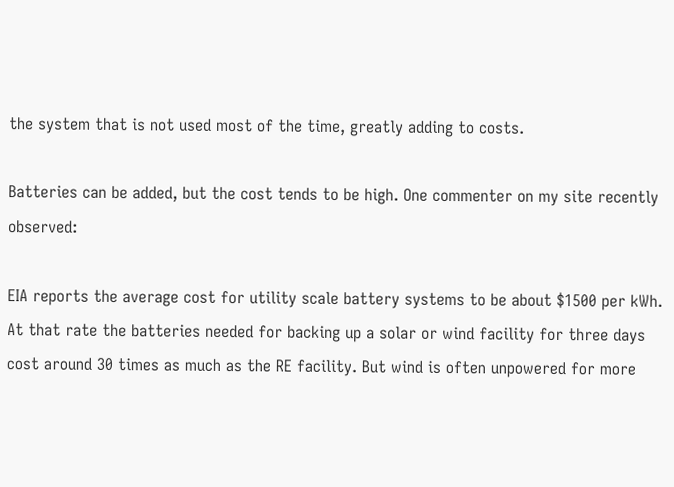the system that is not used most of the time, greatly adding to costs.

Batteries can be added, but the cost tends to be high. One commenter on my site recently observed:

EIA reports the average cost for utility scale battery systems to be about $1500 per kWh. At that rate the batteries needed for backing up a solar or wind facility for three days cost around 30 times as much as the RE facility. But wind is often unpowered for more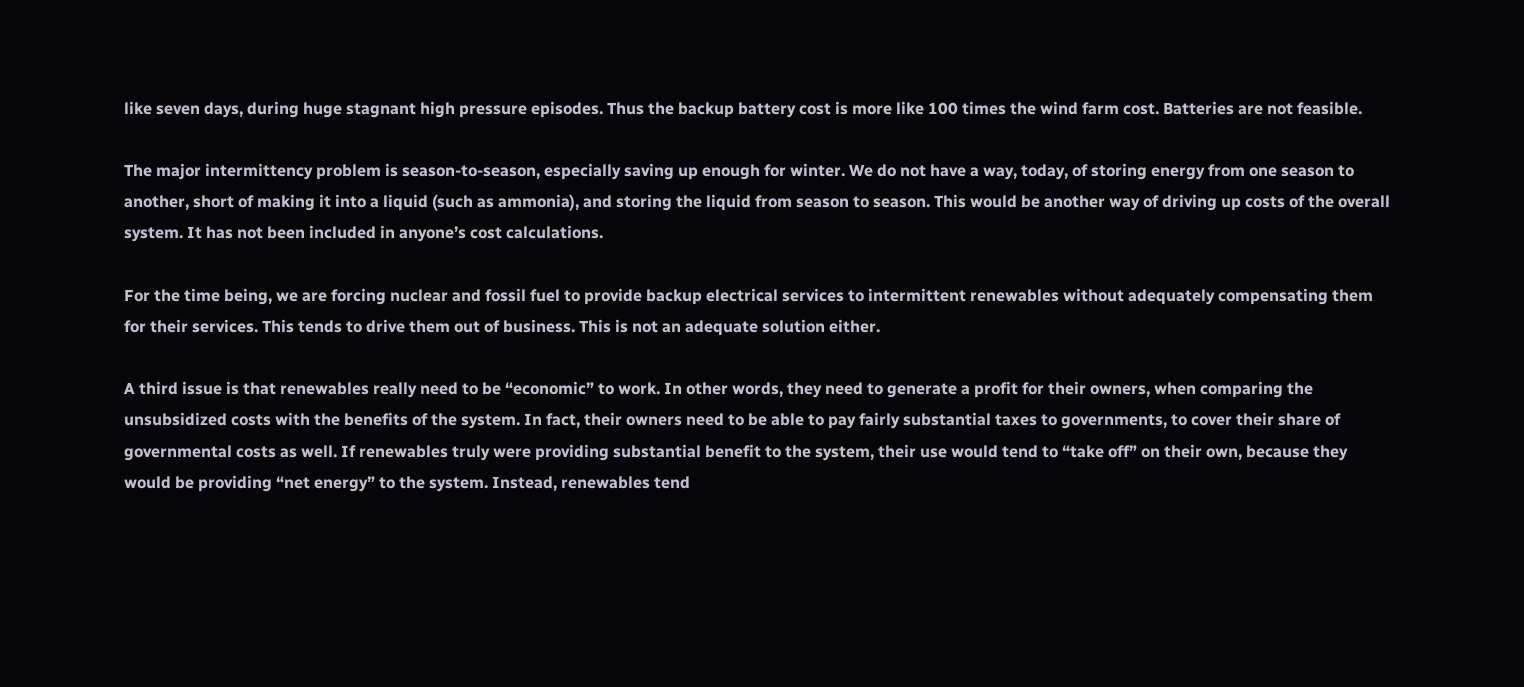like seven days, during huge stagnant high pressure episodes. Thus the backup battery cost is more like 100 times the wind farm cost. Batteries are not feasible.

The major intermittency problem is season-to-season, especially saving up enough for winter. We do not have a way, today, of storing energy from one season to another, short of making it into a liquid (such as ammonia), and storing the liquid from season to season. This would be another way of driving up costs of the overall system. It has not been included in anyone’s cost calculations.

For the time being, we are forcing nuclear and fossil fuel to provide backup electrical services to intermittent renewables without adequately compensating them for their services. This tends to drive them out of business. This is not an adequate solution either.

A third issue is that renewables really need to be “economic” to work. In other words, they need to generate a profit for their owners, when comparing the unsubsidized costs with the benefits of the system. In fact, their owners need to be able to pay fairly substantial taxes to governments, to cover their share of governmental costs as well. If renewables truly were providing substantial benefit to the system, their use would tend to “take off” on their own, because they would be providing “net energy” to the system. Instead, renewables tend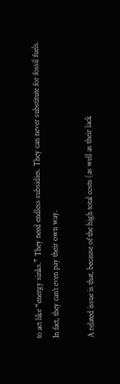to act like “energy sinks.” They need endless subsidies. They can never substitute for fossil fuels. In fact, they can’t even pay their own way.

A related issue is that, because of the high total costs (as well as their lack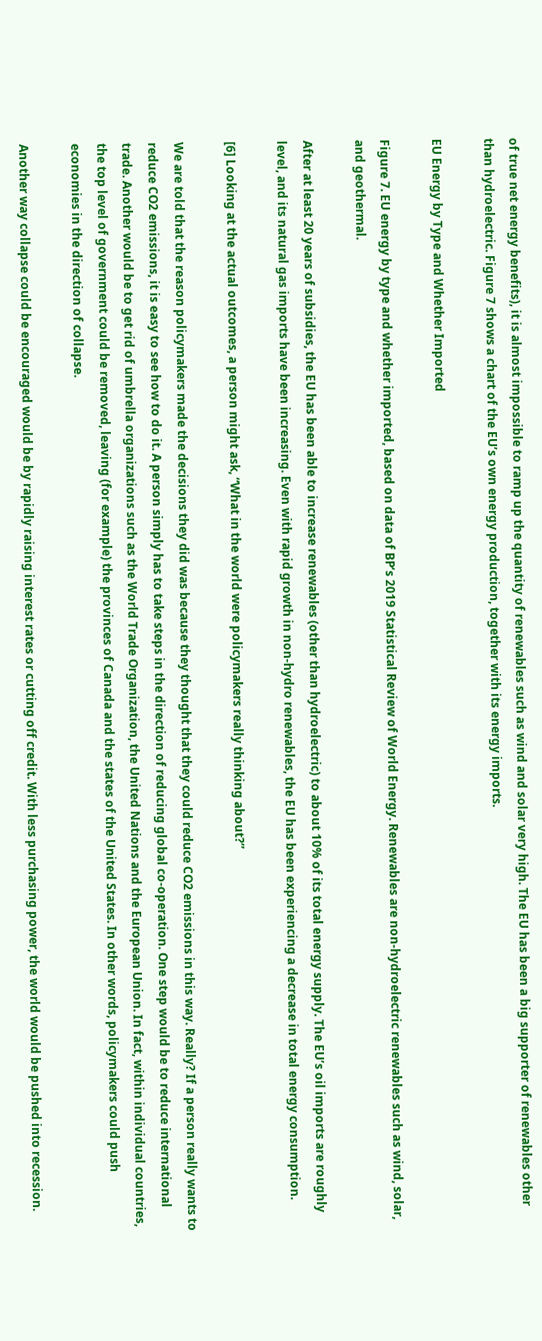of true net energy benefits), it is almost impossible to ramp up the quantity of renewables such as wind and solar very high. The EU has been a big supporter of renewables other than hydroelectric. Figure 7 shows a chart of the EU’s own energy production, together with its energy imports.

EU Energy by Type and Whether Imported

Figure 7. EU energy by type and whether imported, based on data of BP’s 2019 Statistical Review of World Energy. Renewables are non-hydroelectric renewables such as wind, solar, and geothermal.

After at least 20 years of subsidies, the EU has been able to increase renewables (other than hydroelectric) to about 10% of its total energy supply. The EU’s oil imports are roughly level, and its natural gas imports have been increasing. Even with rapid growth in non-hydro renewables, the EU has been experiencing a decrease in total energy consumption.

[6] Looking at the actual outcomes, a person might ask, “What in the world were policymakers really thinking about?”

We are told that the reason policymakers made the decisions they did was because they thought that they could reduce CO2 emissions in this way. Really? If a person really wants to reduce CO2 emissions, it is easy to see how to do it. A person simply has to take steps in the direction of reducing global co-operation. One step would be to reduce international trade. Another would be to get rid of umbrella organizations such as the World Trade Organization, the United Nations and the European Union. In fact, within individual countries, the top level of government could be removed, leaving (for example) the provinces of Canada and the states of the United States. In other words, policymakers could push economies in the direction of collapse.

Another way collapse could be encouraged would be by rapidly raising interest rates or cutting off credit. With less purchasing power, the world would be pushed into recession.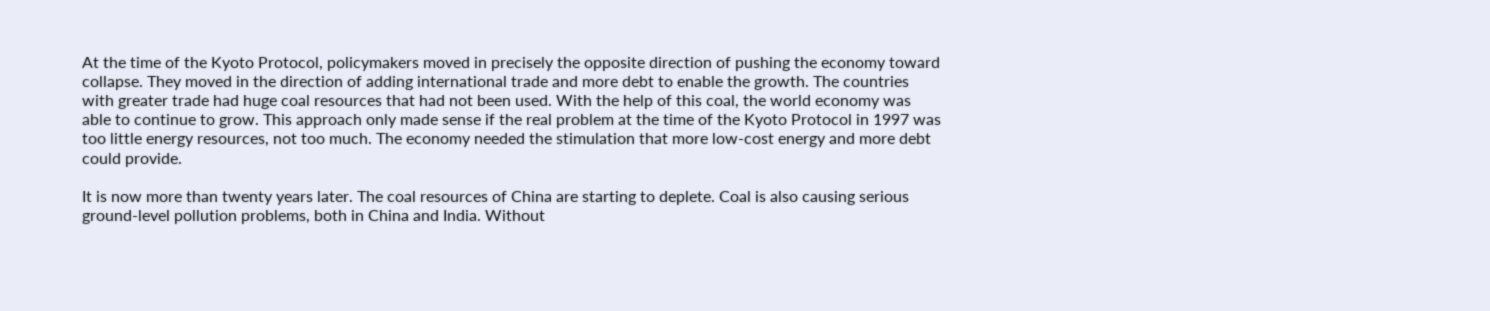At the time of the Kyoto Protocol, policymakers moved in precisely the opposite direction of pushing the economy toward collapse. They moved in the direction of adding international trade and more debt to enable the growth. The countries with greater trade had huge coal resources that had not been used. With the help of this coal, the world economy was able to continue to grow. This approach only made sense if the real problem at the time of the Kyoto Protocol in 1997 was too little energy resources, not too much. The economy needed the stimulation that more low-cost energy and more debt could provide.

It is now more than twenty years later. The coal resources of China are starting to deplete. Coal is also causing serious ground-level pollution problems, both in China and India. Without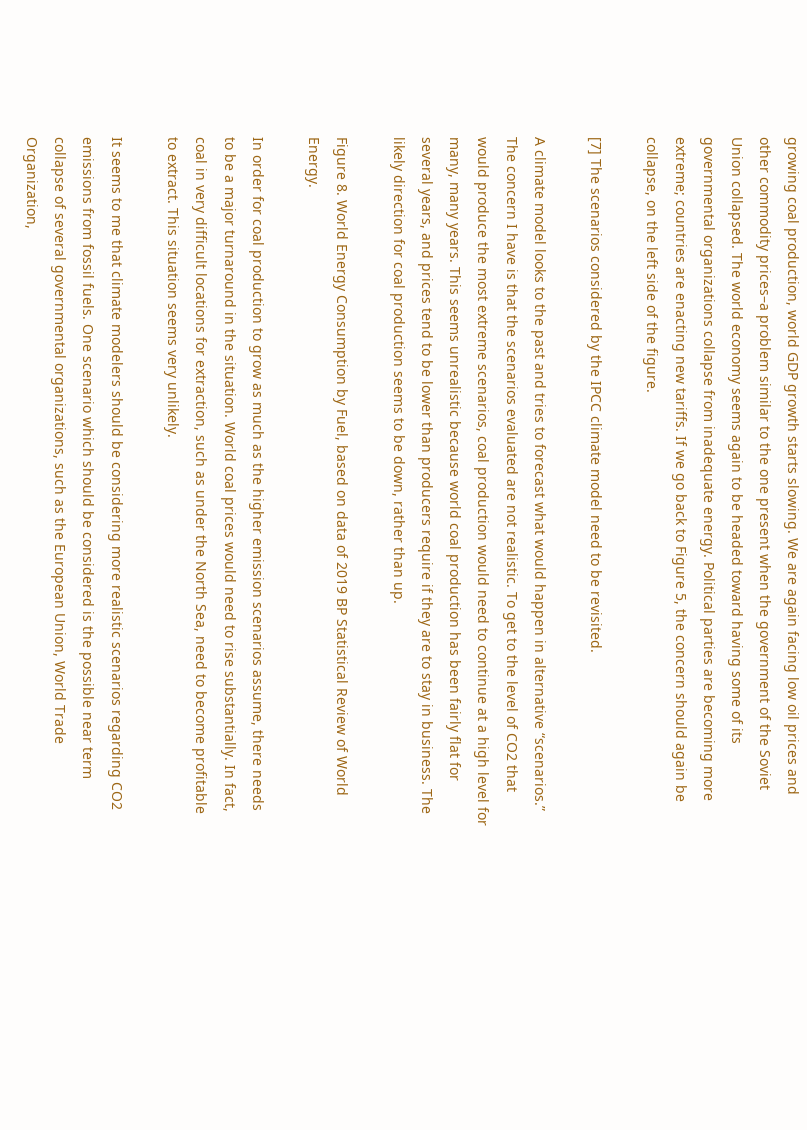growing coal production, world GDP growth starts slowing. We are again facing low oil prices and other commodity prices–a problem similar to the one present when the government of the Soviet Union collapsed. The world economy seems again to be headed toward having some of its governmental organizations collapse from inadequate energy. Political parties are becoming more extreme; countries are enacting new tariffs. If we go back to Figure 5, the concern should again be collapse, on the left side of the figure.

[7] The scenarios considered by the IPCC climate model need to be revisited.

A climate model looks to the past and tries to forecast what would happen in alternative “scenarios.” The concern I have is that the scenarios evaluated are not realistic. To get to the level of CO2 that would produce the most extreme scenarios, coal production would need to continue at a high level for many, many years. This seems unrealistic because world coal production has been fairly flat for several years, and prices tend to be lower than producers require if they are to stay in business. The likely direction for coal production seems to be down, rather than up.

Figure 8. World Energy Consumption by Fuel, based on data of 2019 BP Statistical Review of World Energy.

In order for coal production to grow as much as the higher emission scenarios assume, there needs to be a major turnaround in the situation. World coal prices would need to rise substantially. In fact, coal in very difficult locations for extraction, such as under the North Sea, need to become profitable to extract. This situation seems very unlikely.

It seems to me that climate modelers should be considering more realistic scenarios regarding CO2 emissions from fossil fuels. One scenario which should be considered is the possible near term collapse of several governmental organizations, such as the European Union, World Trade Organization,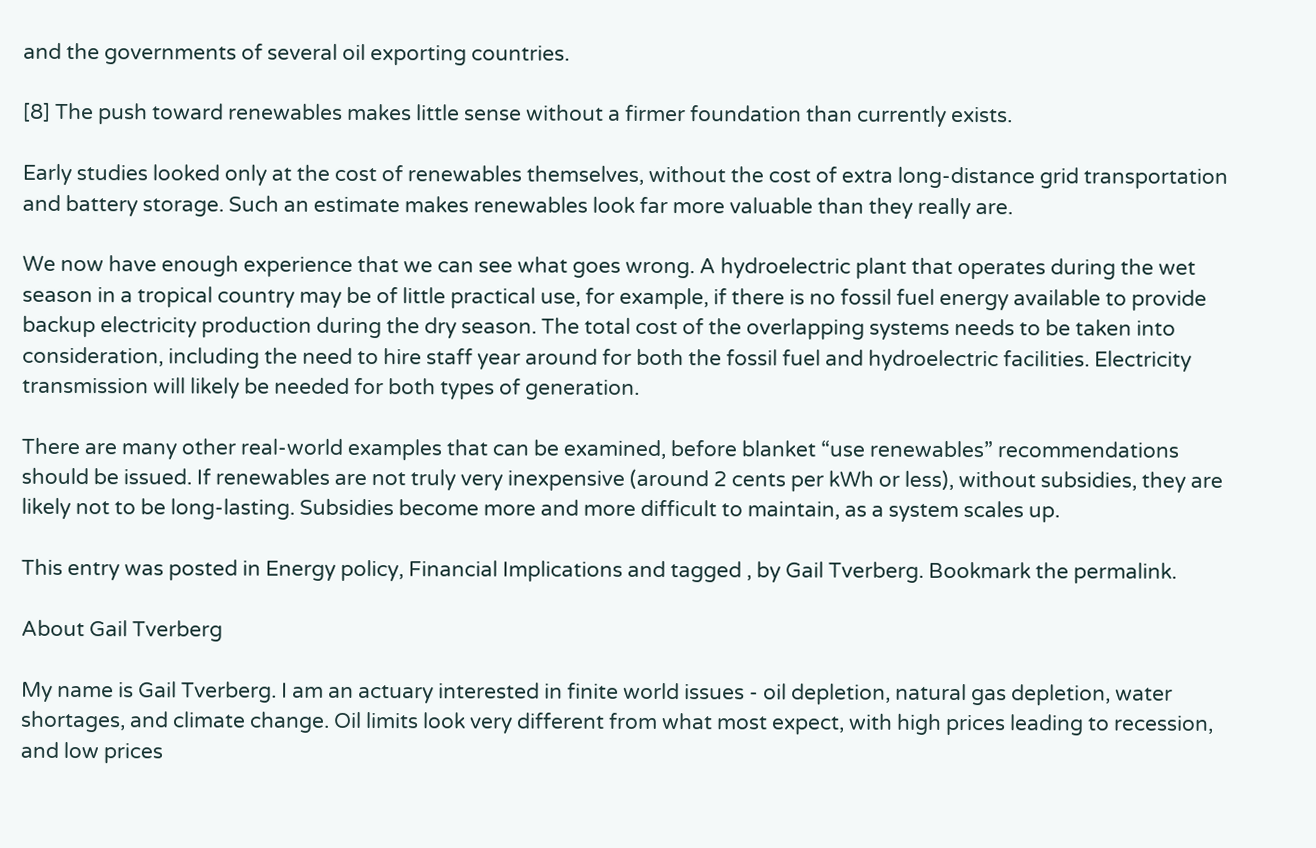and the governments of several oil exporting countries.

[8] The push toward renewables makes little sense without a firmer foundation than currently exists.

Early studies looked only at the cost of renewables themselves, without the cost of extra long-distance grid transportation and battery storage. Such an estimate makes renewables look far more valuable than they really are.

We now have enough experience that we can see what goes wrong. A hydroelectric plant that operates during the wet season in a tropical country may be of little practical use, for example, if there is no fossil fuel energy available to provide backup electricity production during the dry season. The total cost of the overlapping systems needs to be taken into consideration, including the need to hire staff year around for both the fossil fuel and hydroelectric facilities. Electricity transmission will likely be needed for both types of generation.

There are many other real-world examples that can be examined, before blanket “use renewables” recommendations should be issued. If renewables are not truly very inexpensive (around 2 cents per kWh or less), without subsidies, they are likely not to be long-lasting. Subsidies become more and more difficult to maintain, as a system scales up.

This entry was posted in Energy policy, Financial Implications and tagged , by Gail Tverberg. Bookmark the permalink.

About Gail Tverberg

My name is Gail Tverberg. I am an actuary interested in finite world issues - oil depletion, natural gas depletion, water shortages, and climate change. Oil limits look very different from what most expect, with high prices leading to recession, and low prices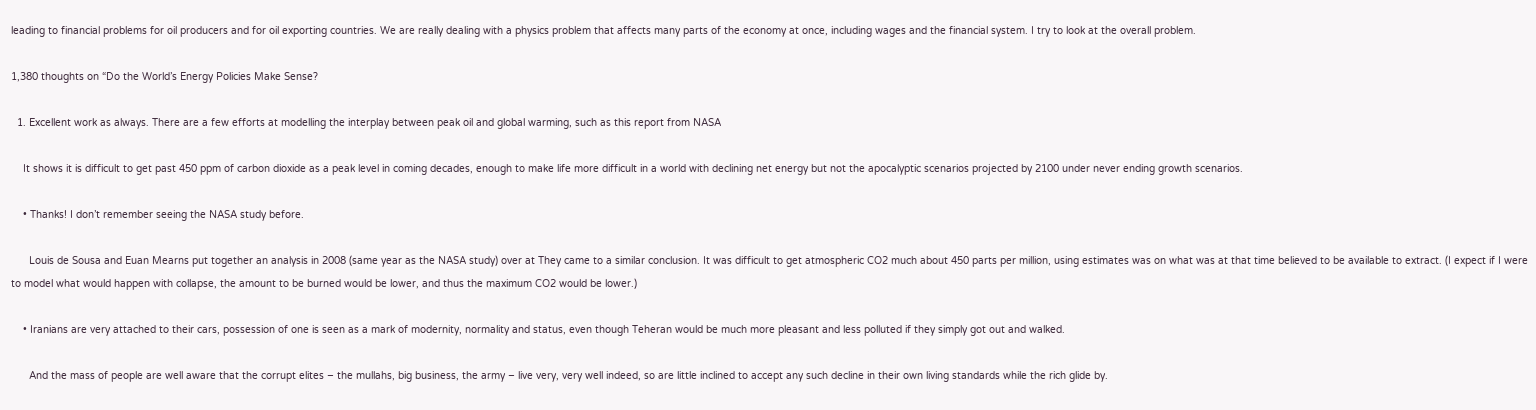leading to financial problems for oil producers and for oil exporting countries. We are really dealing with a physics problem that affects many parts of the economy at once, including wages and the financial system. I try to look at the overall problem.

1,380 thoughts on “Do the World’s Energy Policies Make Sense?

  1. Excellent work as always. There are a few efforts at modelling the interplay between peak oil and global warming, such as this report from NASA

    It shows it is difficult to get past 450 ppm of carbon dioxide as a peak level in coming decades, enough to make life more difficult in a world with declining net energy but not the apocalyptic scenarios projected by 2100 under never ending growth scenarios.

    • Thanks! I don’t remember seeing the NASA study before.

      Louis de Sousa and Euan Mearns put together an analysis in 2008 (same year as the NASA study) over at They came to a similar conclusion. It was difficult to get atmospheric CO2 much about 450 parts per million, using estimates was on what was at that time believed to be available to extract. (I expect if I were to model what would happen with collapse, the amount to be burned would be lower, and thus the maximum CO2 would be lower.)

    • Iranians are very attached to their cars, possession of one is seen as a mark of modernity, normality and status, even though Teheran would be much more pleasant and less polluted if they simply got out and walked.

      And the mass of people are well aware that the corrupt elites – the mullahs, big business, the army – live very, very well indeed, so are little inclined to accept any such decline in their own living standards while the rich glide by.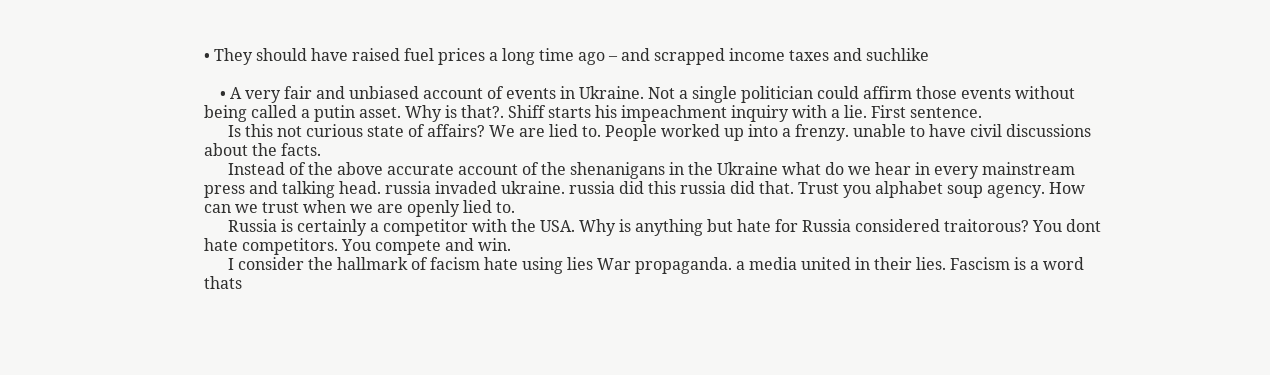• They should have raised fuel prices a long time ago – and scrapped income taxes and suchlike

    • A very fair and unbiased account of events in Ukraine. Not a single politician could affirm those events without being called a putin asset. Why is that?. Shiff starts his impeachment inquiry with a lie. First sentence.
      Is this not curious state of affairs? We are lied to. People worked up into a frenzy. unable to have civil discussions about the facts.
      Instead of the above accurate account of the shenanigans in the Ukraine what do we hear in every mainstream press and talking head. russia invaded ukraine. russia did this russia did that. Trust you alphabet soup agency. How can we trust when we are openly lied to.
      Russia is certainly a competitor with the USA. Why is anything but hate for Russia considered traitorous? You dont hate competitors. You compete and win.
      I consider the hallmark of facism hate using lies War propaganda. a media united in their lies. Fascism is a word thats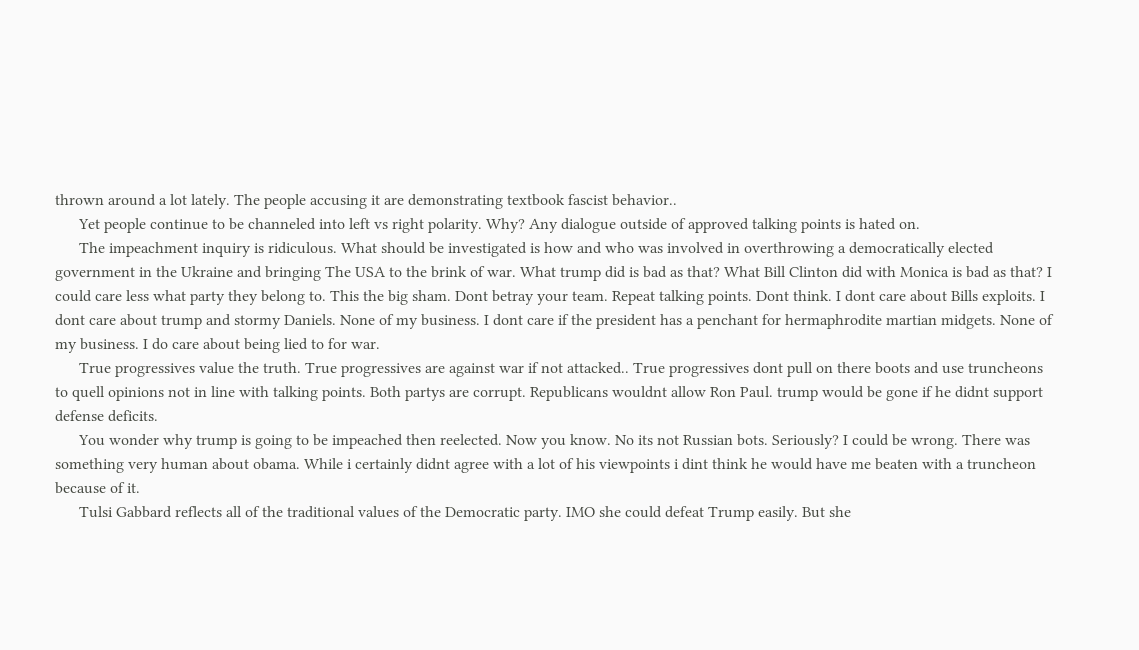thrown around a lot lately. The people accusing it are demonstrating textbook fascist behavior..
      Yet people continue to be channeled into left vs right polarity. Why? Any dialogue outside of approved talking points is hated on.
      The impeachment inquiry is ridiculous. What should be investigated is how and who was involved in overthrowing a democratically elected government in the Ukraine and bringing The USA to the brink of war. What trump did is bad as that? What Bill Clinton did with Monica is bad as that? I could care less what party they belong to. This the big sham. Dont betray your team. Repeat talking points. Dont think. I dont care about Bills exploits. I dont care about trump and stormy Daniels. None of my business. I dont care if the president has a penchant for hermaphrodite martian midgets. None of my business. I do care about being lied to for war.
      True progressives value the truth. True progressives are against war if not attacked.. True progressives dont pull on there boots and use truncheons to quell opinions not in line with talking points. Both partys are corrupt. Republicans wouldnt allow Ron Paul. trump would be gone if he didnt support defense deficits.
      You wonder why trump is going to be impeached then reelected. Now you know. No its not Russian bots. Seriously? I could be wrong. There was something very human about obama. While i certainly didnt agree with a lot of his viewpoints i dint think he would have me beaten with a truncheon because of it.
      Tulsi Gabbard reflects all of the traditional values of the Democratic party. IMO she could defeat Trump easily. But she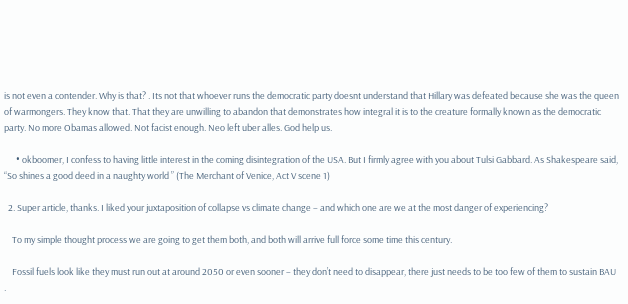is not even a contender. Why is that? . Its not that whoever runs the democratic party doesnt understand that Hillary was defeated because she was the queen of warmongers. They know that. That they are unwilling to abandon that demonstrates how integral it is to the creature formally known as the democratic party. No more Obamas allowed. Not facist enough. Neo left uber alles. God help us.

      • okboomer, I confess to having little interest in the coming disintegration of the USA. But I firmly agree with you about Tulsi Gabbard. As Shakespeare said, “So shines a good deed in a naughty world ” (The Merchant of Venice, Act V scene 1)

  2. Super article, thanks. I liked your juxtaposition of collapse vs climate change – and which one are we at the most danger of experiencing?

    To my simple thought process we are going to get them both, and both will arrive full force some time this century.

    Fossil fuels look like they must run out at around 2050 or even sooner – they don’t need to disappear, there just needs to be too few of them to sustain BAU .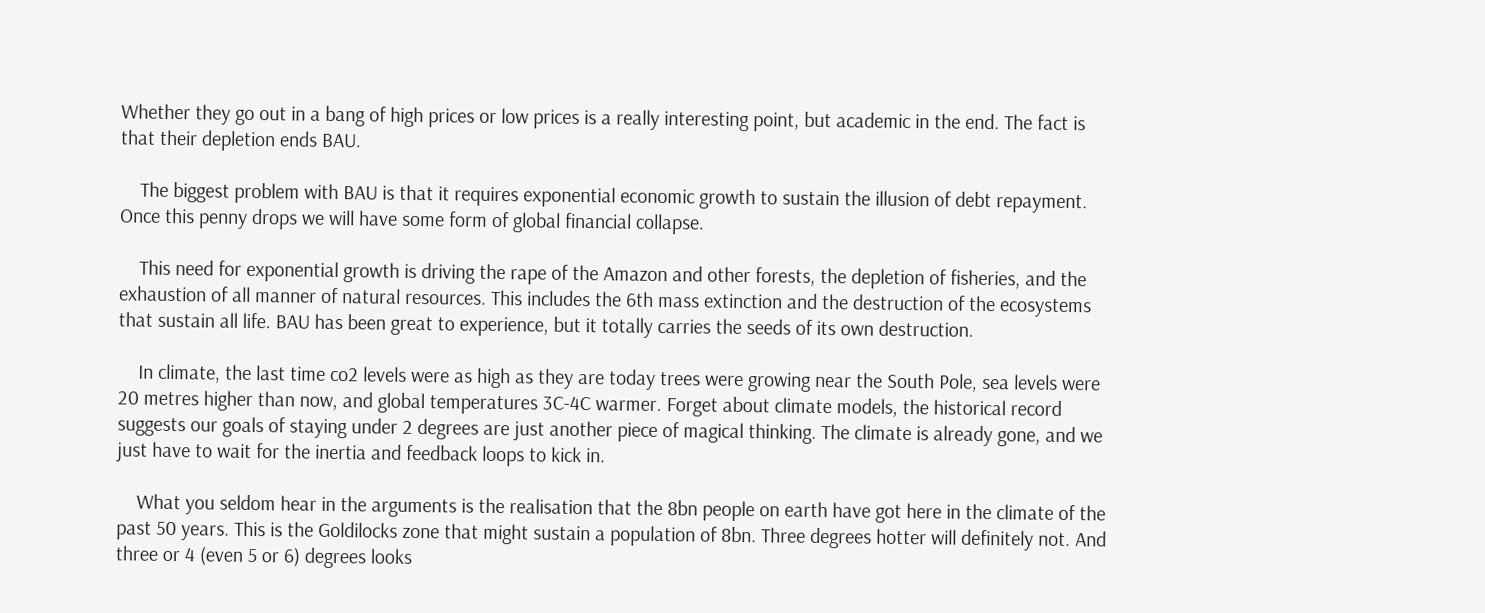Whether they go out in a bang of high prices or low prices is a really interesting point, but academic in the end. The fact is that their depletion ends BAU.

    The biggest problem with BAU is that it requires exponential economic growth to sustain the illusion of debt repayment. Once this penny drops we will have some form of global financial collapse.

    This need for exponential growth is driving the rape of the Amazon and other forests, the depletion of fisheries, and the exhaustion of all manner of natural resources. This includes the 6th mass extinction and the destruction of the ecosystems that sustain all life. BAU has been great to experience, but it totally carries the seeds of its own destruction.

    In climate, the last time co2 levels were as high as they are today trees were growing near the South Pole, sea levels were 20 metres higher than now, and global temperatures 3C-4C warmer. Forget about climate models, the historical record suggests our goals of staying under 2 degrees are just another piece of magical thinking. The climate is already gone, and we just have to wait for the inertia and feedback loops to kick in.

    What you seldom hear in the arguments is the realisation that the 8bn people on earth have got here in the climate of the past 50 years. This is the Goldilocks zone that might sustain a population of 8bn. Three degrees hotter will definitely not. And three or 4 (even 5 or 6) degrees looks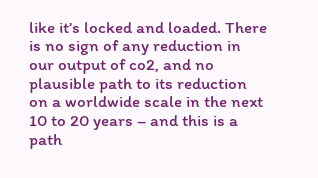like it’s locked and loaded. There is no sign of any reduction in our output of co2, and no plausible path to its reduction on a worldwide scale in the next 10 to 20 years – and this is a path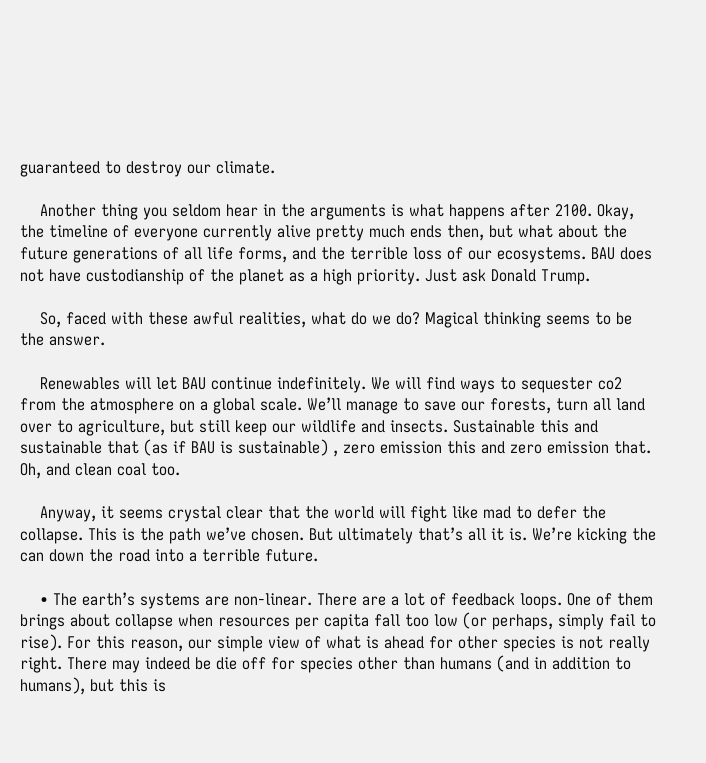guaranteed to destroy our climate.

    Another thing you seldom hear in the arguments is what happens after 2100. Okay, the timeline of everyone currently alive pretty much ends then, but what about the future generations of all life forms, and the terrible loss of our ecosystems. BAU does not have custodianship of the planet as a high priority. Just ask Donald Trump.

    So, faced with these awful realities, what do we do? Magical thinking seems to be the answer.

    Renewables will let BAU continue indefinitely. We will find ways to sequester co2 from the atmosphere on a global scale. We’ll manage to save our forests, turn all land over to agriculture, but still keep our wildlife and insects. Sustainable this and sustainable that (as if BAU is sustainable) , zero emission this and zero emission that. Oh, and clean coal too.

    Anyway, it seems crystal clear that the world will fight like mad to defer the collapse. This is the path we’ve chosen. But ultimately that’s all it is. We’re kicking the can down the road into a terrible future.

    • The earth’s systems are non-linear. There are a lot of feedback loops. One of them brings about collapse when resources per capita fall too low (or perhaps, simply fail to rise). For this reason, our simple view of what is ahead for other species is not really right. There may indeed be die off for species other than humans (and in addition to humans), but this is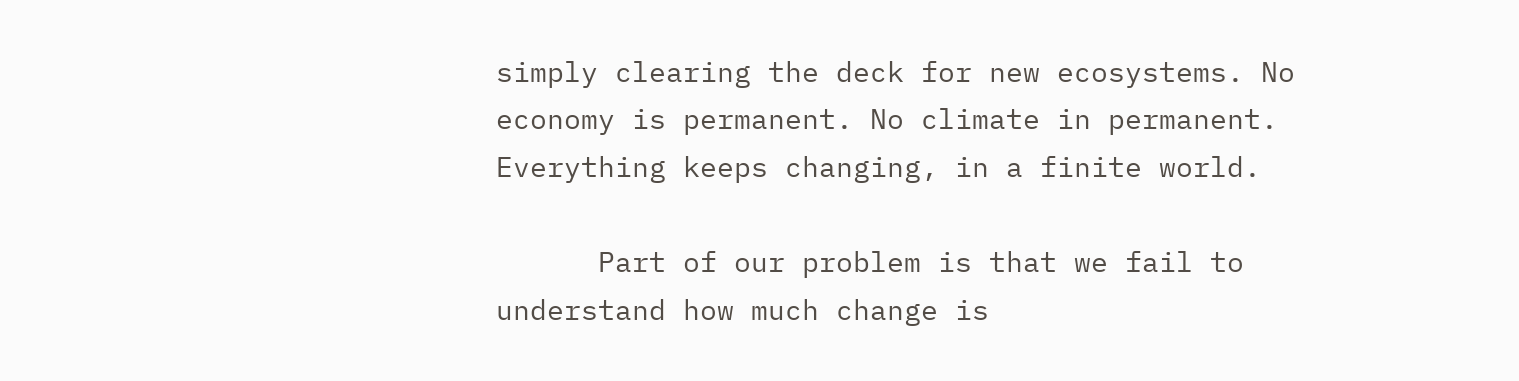simply clearing the deck for new ecosystems. No economy is permanent. No climate in permanent. Everything keeps changing, in a finite world.

      Part of our problem is that we fail to understand how much change is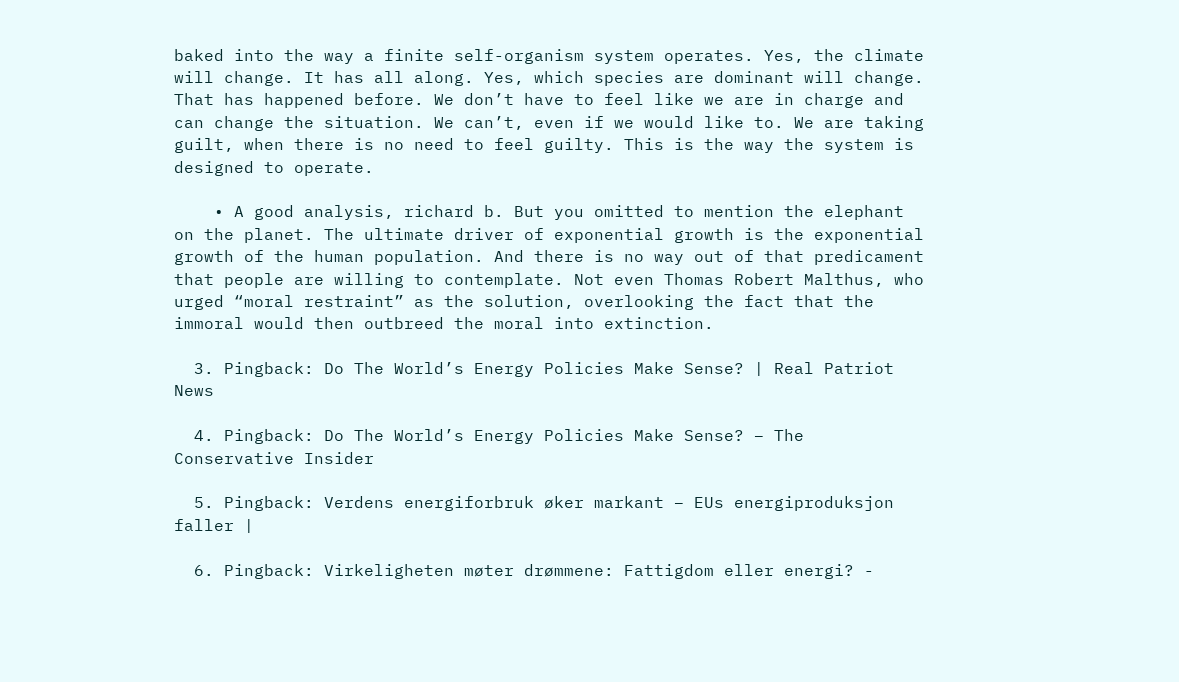baked into the way a finite self-organism system operates. Yes, the climate will change. It has all along. Yes, which species are dominant will change. That has happened before. We don’t have to feel like we are in charge and can change the situation. We can’t, even if we would like to. We are taking guilt, when there is no need to feel guilty. This is the way the system is designed to operate.

    • A good analysis, richard b. But you omitted to mention the elephant on the planet. The ultimate driver of exponential growth is the exponential growth of the human population. And there is no way out of that predicament that people are willing to contemplate. Not even Thomas Robert Malthus, who urged “moral restraint” as the solution, overlooking the fact that the immoral would then outbreed the moral into extinction.

  3. Pingback: Do The World’s Energy Policies Make Sense? | Real Patriot News

  4. Pingback: Do The World’s Energy Policies Make Sense? – The Conservative Insider

  5. Pingback: Verdens energiforbruk øker markant – EUs energiproduksjon faller |

  6. Pingback: Virkeligheten møter drømmene: Fattigdom eller energi? -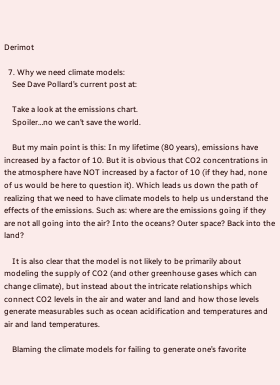Derimot

  7. Why we need climate models:
    See Dave Pollard’s current post at:

    Take a look at the emissions chart.
    Spoiler…no we can’t save the world.

    But my main point is this: In my lifetime (80 years), emissions have increased by a factor of 10. But it is obvious that CO2 concentrations in the atmosphere have NOT increased by a factor of 10 (if they had, none of us would be here to question it). Which leads us down the path of realizing that we need to have climate models to help us understand the effects of the emissions. Such as: where are the emissions going if they are not all going into the air? Into the oceans? Outer space? Back into the land?

    It is also clear that the model is not likely to be primarily about modeling the supply of CO2 (and other greenhouse gases which can change climate), but instead about the intricate relationships which connect CO2 levels in the air and water and land and how those levels generate measurables such as ocean acidification and temperatures and air and land temperatures.

    Blaming the climate models for failing to generate one’s favorite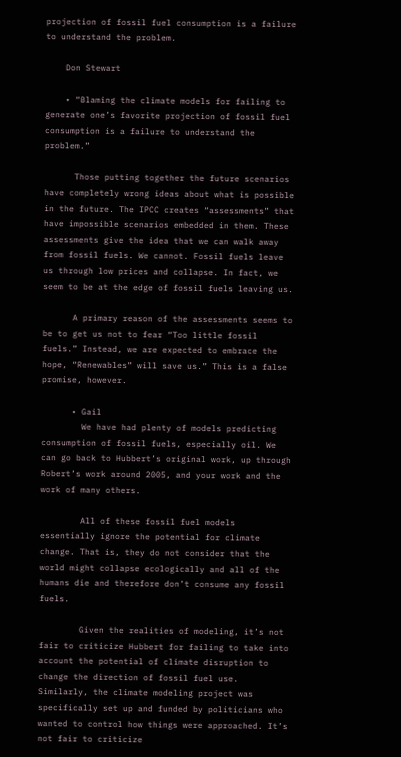projection of fossil fuel consumption is a failure to understand the problem.

    Don Stewart

    • “Blaming the climate models for failing to generate one’s favorite projection of fossil fuel consumption is a failure to understand the problem.”

      Those putting together the future scenarios have completely wrong ideas about what is possible in the future. The IPCC creates “assessments” that have impossible scenarios embedded in them. These assessments give the idea that we can walk away from fossil fuels. We cannot. Fossil fuels leave us through low prices and collapse. In fact, we seem to be at the edge of fossil fuels leaving us.

      A primary reason of the assessments seems to be to get us not to fear “Too little fossil fuels.” Instead, we are expected to embrace the hope, “Renewables” will save us.” This is a false promise, however.

      • Gail
        We have had plenty of models predicting consumption of fossil fuels, especially oil. We can go back to Hubbert’s original work, up through Robert’s work around 2005, and your work and the work of many others.

        All of these fossil fuel models essentially ignore the potential for climate change. That is, they do not consider that the world might collapse ecologically and all of the humans die and therefore don’t consume any fossil fuels.

        Given the realities of modeling, it’s not fair to criticize Hubbert for failing to take into account the potential of climate disruption to change the direction of fossil fuel use. Similarly, the climate modeling project was specifically set up and funded by politicians who wanted to control how things were approached. It’s not fair to criticize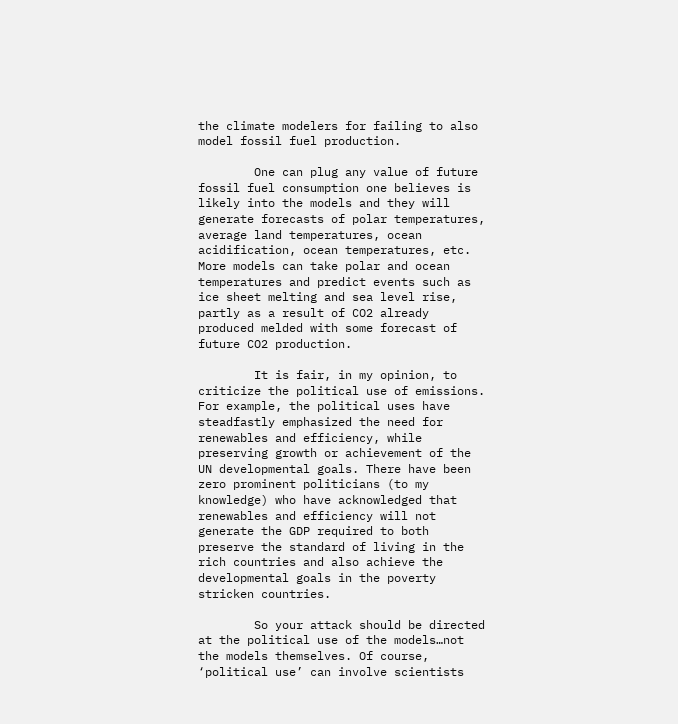the climate modelers for failing to also model fossil fuel production.

        One can plug any value of future fossil fuel consumption one believes is likely into the models and they will generate forecasts of polar temperatures, average land temperatures, ocean acidification, ocean temperatures, etc. More models can take polar and ocean temperatures and predict events such as ice sheet melting and sea level rise, partly as a result of CO2 already produced melded with some forecast of future CO2 production.

        It is fair, in my opinion, to criticize the political use of emissions. For example, the political uses have steadfastly emphasized the need for renewables and efficiency, while preserving growth or achievement of the UN developmental goals. There have been zero prominent politicians (to my knowledge) who have acknowledged that renewables and efficiency will not generate the GDP required to both preserve the standard of living in the rich countries and also achieve the developmental goals in the poverty stricken countries.

        So your attack should be directed at the political use of the models…not the models themselves. Of course, ‘political use’ can involve scientists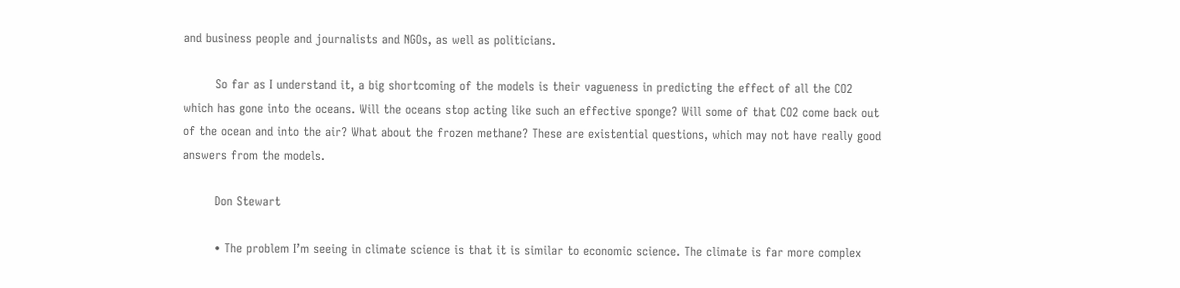and business people and journalists and NGOs, as well as politicians.

        So far as I understand it, a big shortcoming of the models is their vagueness in predicting the effect of all the CO2 which has gone into the oceans. Will the oceans stop acting like such an effective sponge? Will some of that CO2 come back out of the ocean and into the air? What about the frozen methane? These are existential questions, which may not have really good answers from the models.

        Don Stewart

        • The problem I’m seeing in climate science is that it is similar to economic science. The climate is far more complex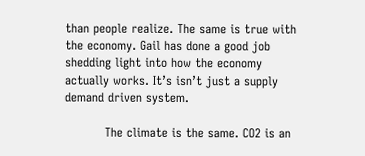than people realize. The same is true with the economy. Gail has done a good job shedding light into how the economy actually works. It’s isn’t just a supply demand driven system.

          The climate is the same. CO2 is an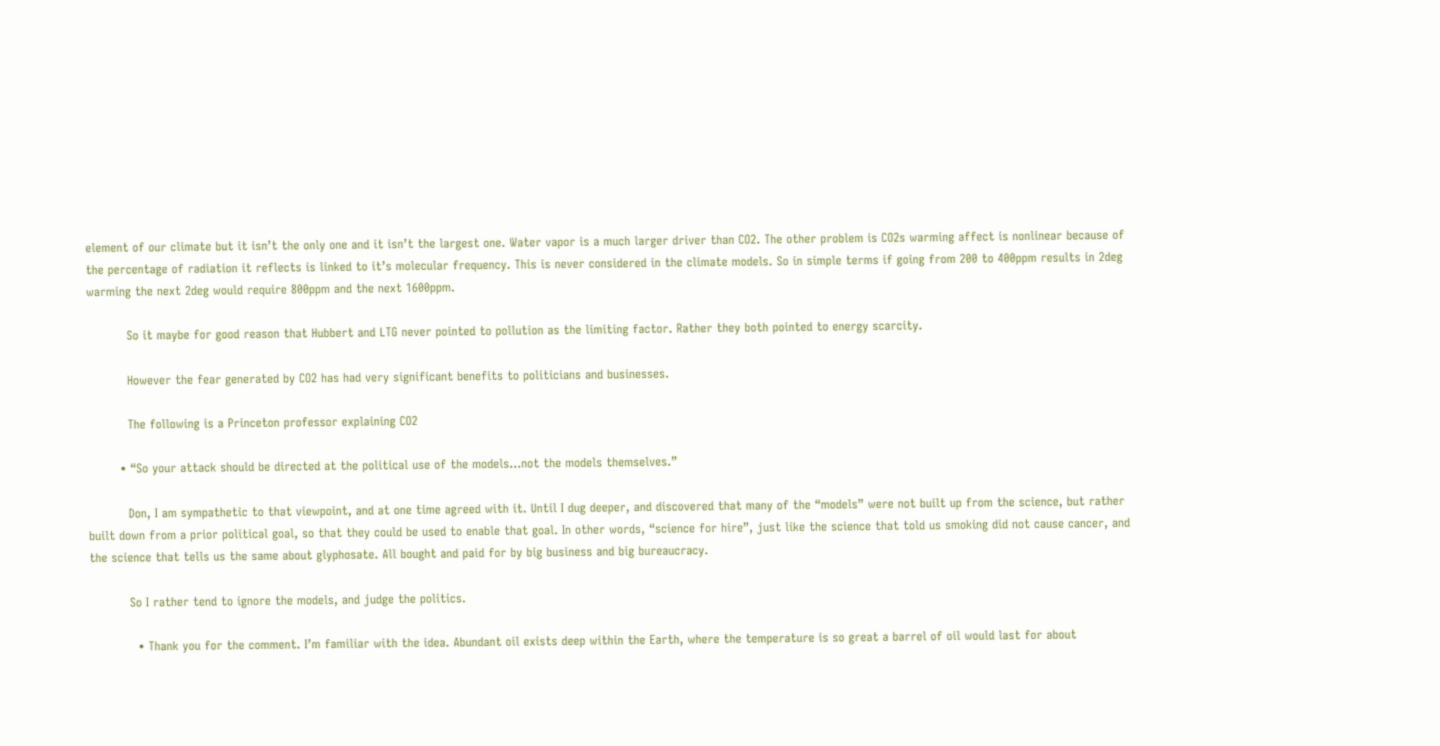element of our climate but it isn’t the only one and it isn’t the largest one. Water vapor is a much larger driver than CO2. The other problem is CO2s warming affect is nonlinear because of the percentage of radiation it reflects is linked to it’s molecular frequency. This is never considered in the climate models. So in simple terms if going from 200 to 400ppm results in 2deg warming the next 2deg would require 800ppm and the next 1600ppm.

          So it maybe for good reason that Hubbert and LTG never pointed to pollution as the limiting factor. Rather they both pointed to energy scarcity.

          However the fear generated by CO2 has had very significant benefits to politicians and businesses.

          The following is a Princeton professor explaining CO2

        • “So your attack should be directed at the political use of the models…not the models themselves.”

          Don, I am sympathetic to that viewpoint, and at one time agreed with it. Until I dug deeper, and discovered that many of the “models” were not built up from the science, but rather built down from a prior political goal, so that they could be used to enable that goal. In other words, “science for hire”, just like the science that told us smoking did not cause cancer, and the science that tells us the same about glyphosate. All bought and paid for by big business and big bureaucracy.

          So I rather tend to ignore the models, and judge the politics.

            • Thank you for the comment. I’m familiar with the idea. Abundant oil exists deep within the Earth, where the temperature is so great a barrel of oil would last for about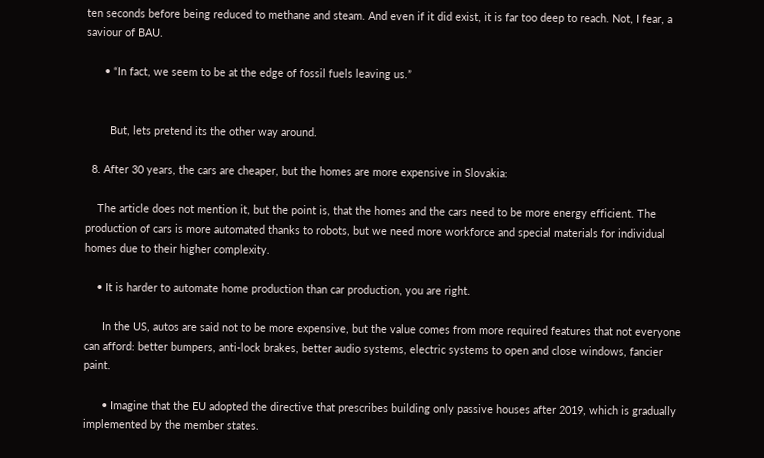ten seconds before being reduced to methane and steam. And even if it did exist, it is far too deep to reach. Not, I fear, a saviour of BAU.

      • “In fact, we seem to be at the edge of fossil fuels leaving us.”


        But, lets pretend its the other way around.

  8. After 30 years, the cars are cheaper, but the homes are more expensive in Slovakia:

    The article does not mention it, but the point is, that the homes and the cars need to be more energy efficient. The production of cars is more automated thanks to robots, but we need more workforce and special materials for individual homes due to their higher complexity.

    • It is harder to automate home production than car production, you are right.

      In the US, autos are said not to be more expensive, but the value comes from more required features that not everyone can afford: better bumpers, anti-lock brakes, better audio systems, electric systems to open and close windows, fancier paint.

      • Imagine that the EU adopted the directive that prescribes building only passive houses after 2019, which is gradually implemented by the member states.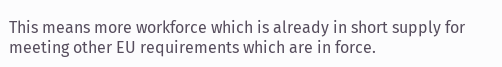This means more workforce which is already in short supply for meeting other EU requirements which are in force.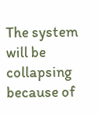The system will be collapsing because of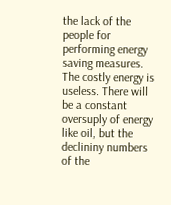the lack of the people for performing energy saving measures. The costly energy is useless. There will be a constant oversuply of energy like oil, but the declininy numbers of the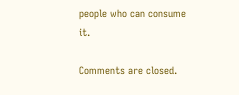people who can consume it.

Comments are closed.